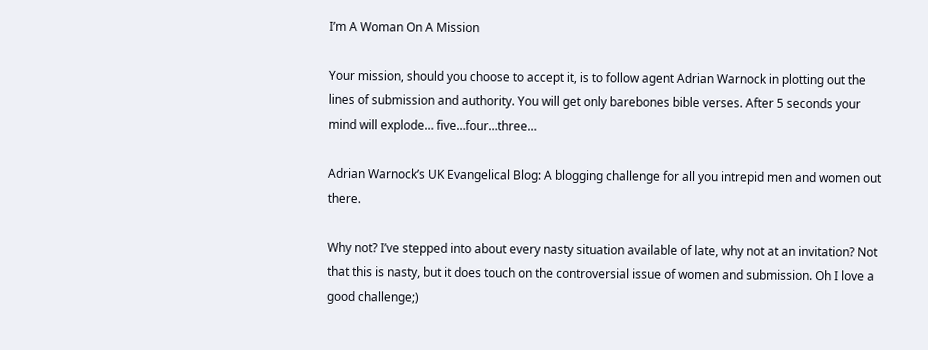I’m A Woman On A Mission

Your mission, should you choose to accept it, is to follow agent Adrian Warnock in plotting out the lines of submission and authority. You will get only barebones bible verses. After 5 seconds your mind will explode… five…four…three…

Adrian Warnock’s UK Evangelical Blog: A blogging challenge for all you intrepid men and women out there.

Why not? I’ve stepped into about every nasty situation available of late, why not at an invitation? Not that this is nasty, but it does touch on the controversial issue of women and submission. Oh I love a good challenge;)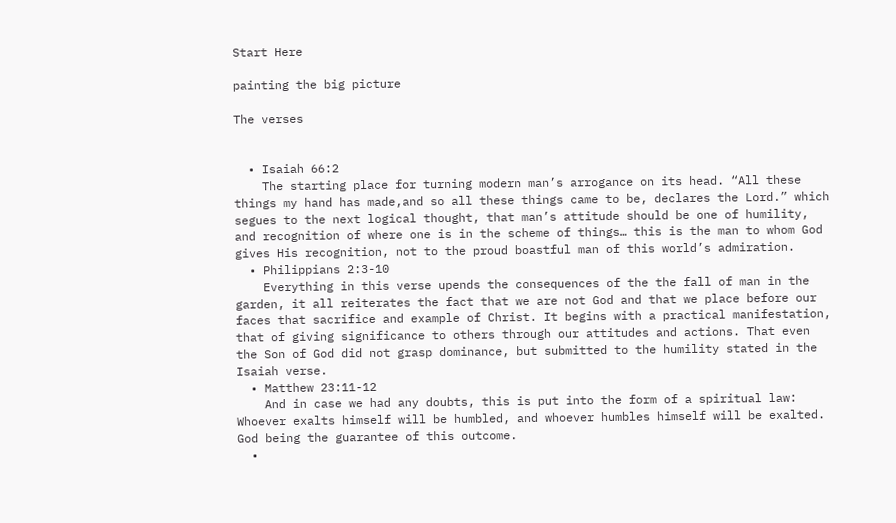Start Here

painting the big picture

The verses


  • Isaiah 66:2
    The starting place for turning modern man’s arrogance on its head. “All these things my hand has made,and so all these things came to be, declares the Lord.” which segues to the next logical thought, that man’s attitude should be one of humility, and recognition of where one is in the scheme of things… this is the man to whom God gives His recognition, not to the proud boastful man of this world’s admiration.
  • Philippians 2:3-10
    Everything in this verse upends the consequences of the the fall of man in the garden, it all reiterates the fact that we are not God and that we place before our faces that sacrifice and example of Christ. It begins with a practical manifestation, that of giving significance to others through our attitudes and actions. That even the Son of God did not grasp dominance, but submitted to the humility stated in the Isaiah verse.
  • Matthew 23:11-12
    And in case we had any doubts, this is put into the form of a spiritual law: Whoever exalts himself will be humbled, and whoever humbles himself will be exalted. God being the guarantee of this outcome.
  •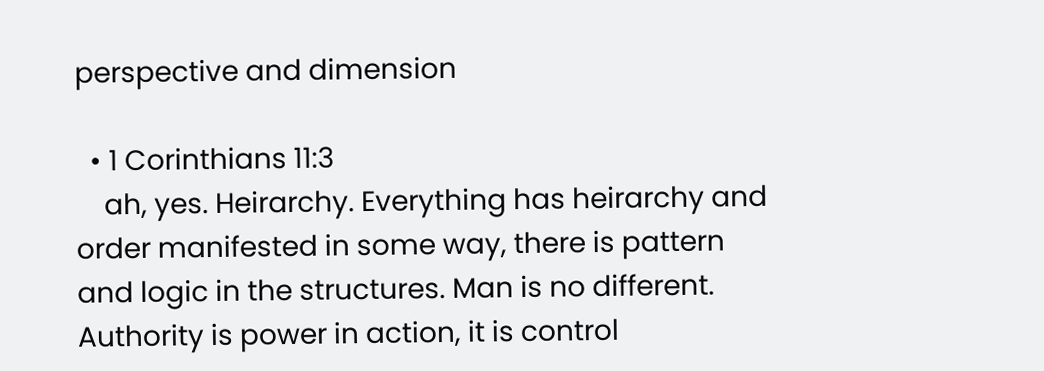perspective and dimension

  • 1 Corinthians 11:3
    ah, yes. Heirarchy. Everything has heirarchy and order manifested in some way, there is pattern and logic in the structures. Man is no different. Authority is power in action, it is control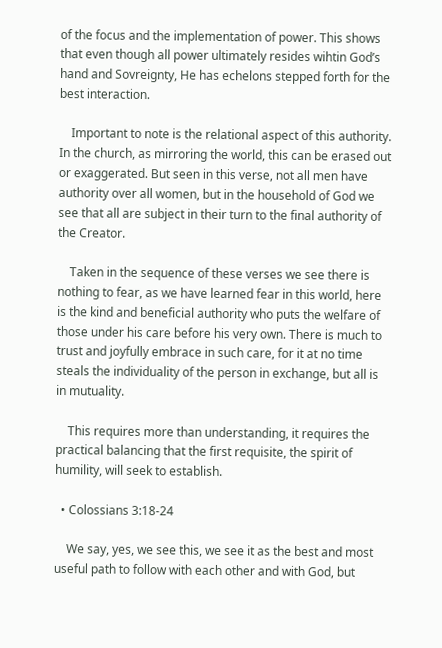of the focus and the implementation of power. This shows that even though all power ultimately resides wihtin God’s hand and Sovreignty, He has echelons stepped forth for the best interaction.

    Important to note is the relational aspect of this authority. In the church, as mirroring the world, this can be erased out or exaggerated. But seen in this verse, not all men have authority over all women, but in the household of God we see that all are subject in their turn to the final authority of the Creator.

    Taken in the sequence of these verses we see there is nothing to fear, as we have learned fear in this world, here is the kind and beneficial authority who puts the welfare of those under his care before his very own. There is much to trust and joyfully embrace in such care, for it at no time steals the individuality of the person in exchange, but all is in mutuality.

    This requires more than understanding, it requires the practical balancing that the first requisite, the spirit of humility, will seek to establish.

  • Colossians 3:18-24

    We say, yes, we see this, we see it as the best and most useful path to follow with each other and with God, but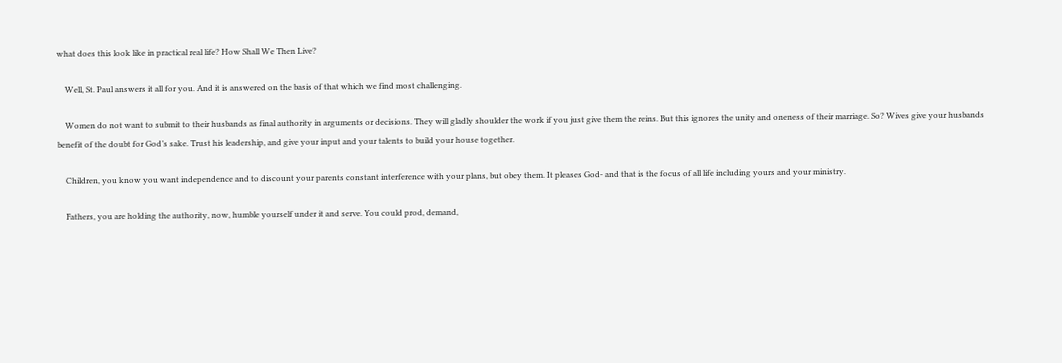what does this look like in practical real life? How Shall We Then Live?

    Well, St. Paul answers it all for you. And it is answered on the basis of that which we find most challenging.

    Women do not want to submit to their husbands as final authority in arguments or decisions. They will gladly shoulder the work if you just give them the reins. But this ignores the unity and oneness of their marriage. So? Wives give your husbands benefit of the doubt for God’s sake. Trust his leadership, and give your input and your talents to build your house together.

    Children, you know you want independence and to discount your parents constant interference with your plans, but obey them. It pleases God- and that is the focus of all life including yours and your ministry.

    Fathers, you are holding the authority, now, humble yourself under it and serve. You could prod, demand,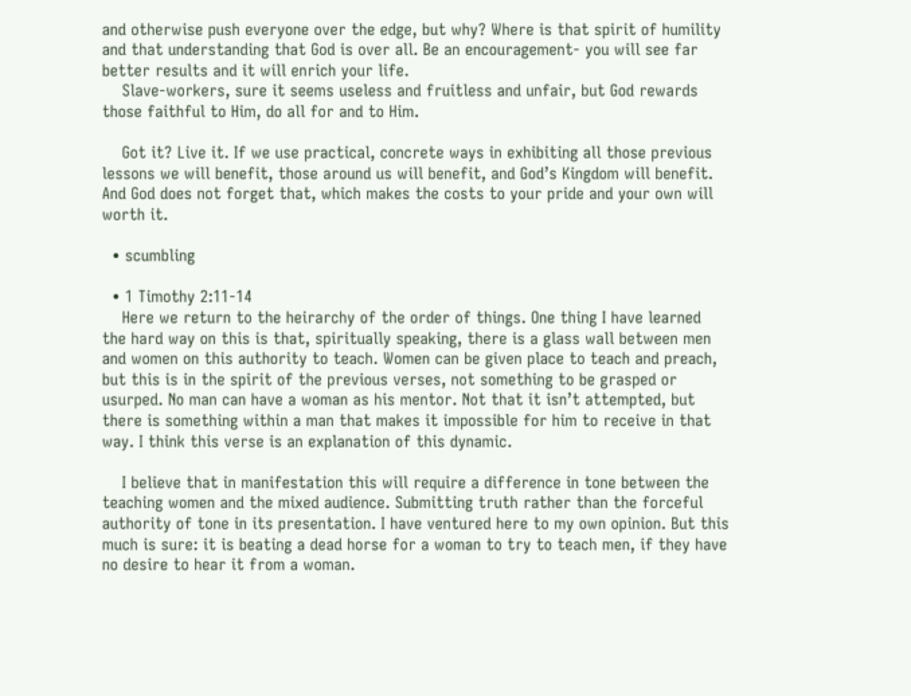and otherwise push everyone over the edge, but why? Where is that spirit of humility and that understanding that God is over all. Be an encouragement- you will see far better results and it will enrich your life.
    Slave-workers, sure it seems useless and fruitless and unfair, but God rewards those faithful to Him, do all for and to Him.

    Got it? Live it. If we use practical, concrete ways in exhibiting all those previous lessons we will benefit, those around us will benefit, and God’s Kingdom will benefit. And God does not forget that, which makes the costs to your pride and your own will worth it.

  • scumbling

  • 1 Timothy 2:11-14
    Here we return to the heirarchy of the order of things. One thing I have learned the hard way on this is that, spiritually speaking, there is a glass wall between men and women on this authority to teach. Women can be given place to teach and preach, but this is in the spirit of the previous verses, not something to be grasped or usurped. No man can have a woman as his mentor. Not that it isn’t attempted, but there is something within a man that makes it impossible for him to receive in that way. I think this verse is an explanation of this dynamic.

    I believe that in manifestation this will require a difference in tone between the teaching women and the mixed audience. Submitting truth rather than the forceful authority of tone in its presentation. I have ventured here to my own opinion. But this much is sure: it is beating a dead horse for a woman to try to teach men, if they have no desire to hear it from a woman.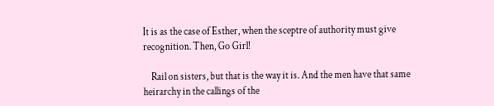It is as the case of Esther, when the sceptre of authority must give recognition. Then, Go Girl!

    Rail on sisters, but that is the way it is. And the men have that same heirarchy in the callings of the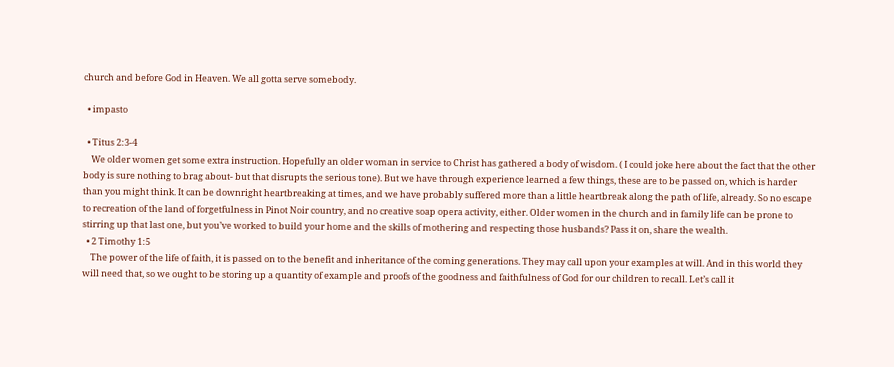church and before God in Heaven. We all gotta serve somebody.

  • impasto

  • Titus 2:3-4
    We older women get some extra instruction. Hopefully an older woman in service to Christ has gathered a body of wisdom. ( I could joke here about the fact that the other body is sure nothing to brag about- but that disrupts the serious tone). But we have through experience learned a few things, these are to be passed on, which is harder than you might think. It can be downright heartbreaking at times, and we have probably suffered more than a little heartbreak along the path of life, already. So no escape to recreation of the land of forgetfulness in Pinot Noir country, and no creative soap opera activity, either. Older women in the church and in family life can be prone to stirring up that last one, but you’ve worked to build your home and the skills of mothering and respecting those husbands? Pass it on, share the wealth.
  • 2 Timothy 1:5
    The power of the life of faith, it is passed on to the benefit and inheritance of the coming generations. They may call upon your examples at will. And in this world they will need that, so we ought to be storing up a quantity of example and proofs of the goodness and faithfulness of God for our children to recall. Let’s call it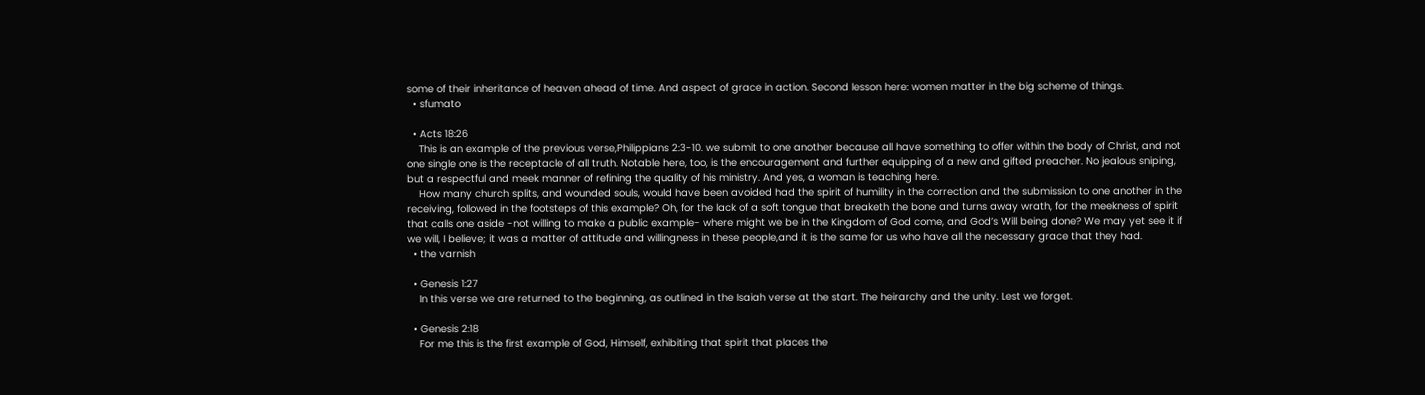some of their inheritance of heaven ahead of time. And aspect of grace in action. Second lesson here: women matter in the big scheme of things.
  • sfumato

  • Acts 18:26
    This is an example of the previous verse,Philippians 2:3-10. we submit to one another because all have something to offer within the body of Christ, and not one single one is the receptacle of all truth. Notable here, too, is the encouragement and further equipping of a new and gifted preacher. No jealous sniping, but a respectful and meek manner of refining the quality of his ministry. And yes, a woman is teaching here.
    How many church splits, and wounded souls, would have been avoided had the spirit of humility in the correction and the submission to one another in the receiving, followed in the footsteps of this example? Oh, for the lack of a soft tongue that breaketh the bone and turns away wrath, for the meekness of spirit that calls one aside -not willing to make a public example- where might we be in the Kingdom of God come, and God’s Will being done? We may yet see it if we will, I believe; it was a matter of attitude and willingness in these people,and it is the same for us who have all the necessary grace that they had.
  • the varnish

  • Genesis 1:27
    In this verse we are returned to the beginning, as outlined in the Isaiah verse at the start. The heirarchy and the unity. Lest we forget.

  • Genesis 2:18
    For me this is the first example of God, Himself, exhibiting that spirit that places the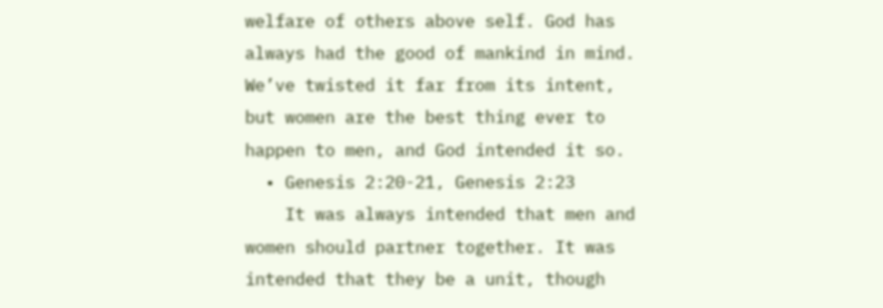welfare of others above self. God has always had the good of mankind in mind. We’ve twisted it far from its intent, but women are the best thing ever to happen to men, and God intended it so.
  • Genesis 2:20-21, Genesis 2:23
    It was always intended that men and women should partner together. It was intended that they be a unit, though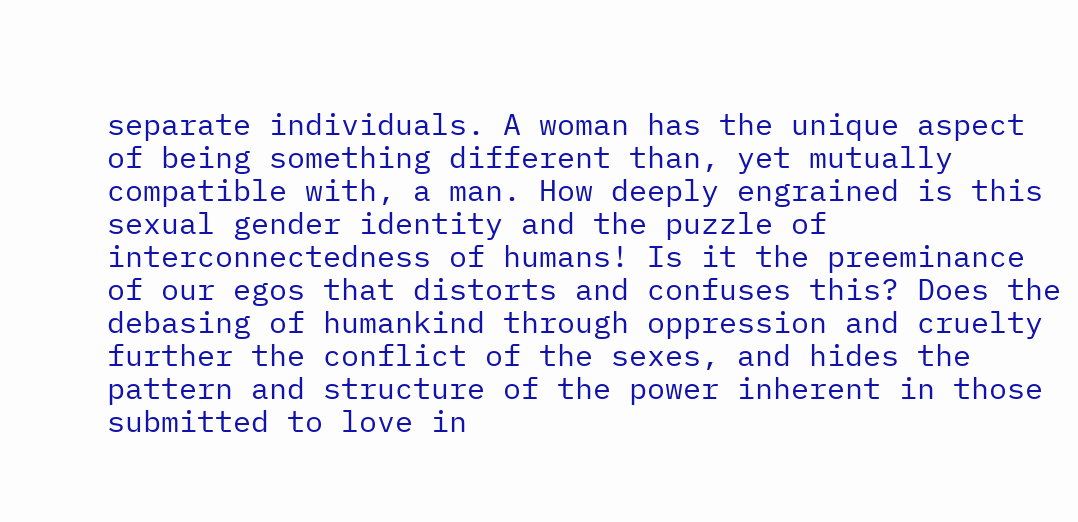separate individuals. A woman has the unique aspect of being something different than, yet mutually compatible with, a man. How deeply engrained is this sexual gender identity and the puzzle of interconnectedness of humans! Is it the preeminance of our egos that distorts and confuses this? Does the debasing of humankind through oppression and cruelty further the conflict of the sexes, and hides the pattern and structure of the power inherent in those submitted to love in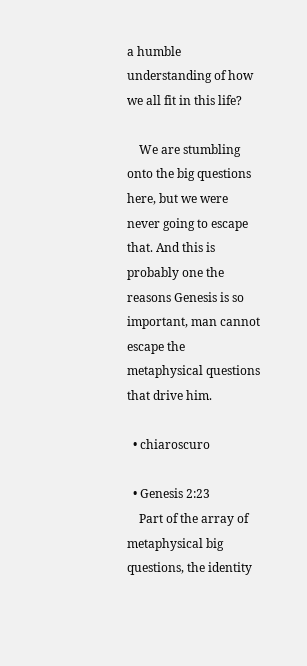a humble understanding of how we all fit in this life?

    We are stumbling onto the big questions here, but we were never going to escape that. And this is probably one the reasons Genesis is so important, man cannot escape the metaphysical questions that drive him.

  • chiaroscuro

  • Genesis 2:23
    Part of the array of metaphysical big questions, the identity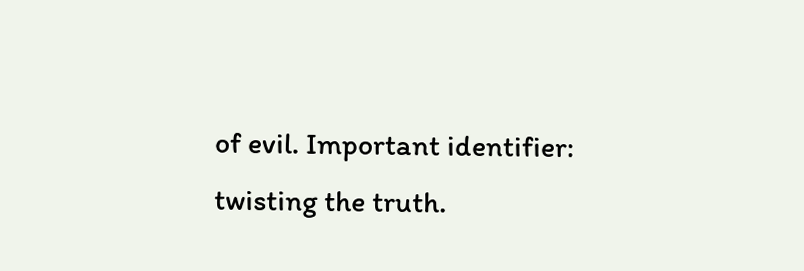of evil. Important identifier: twisting the truth.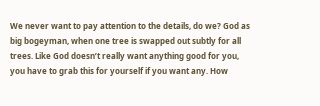We never want to pay attention to the details, do we? God as big bogeyman, when one tree is swapped out subtly for all trees. Like God doesn’t really want anything good for you, you have to grab this for yourself if you want any. How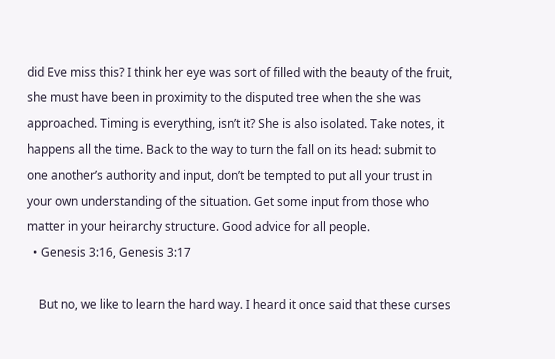did Eve miss this? I think her eye was sort of filled with the beauty of the fruit, she must have been in proximity to the disputed tree when the she was approached. Timing is everything, isn’t it? She is also isolated. Take notes, it happens all the time. Back to the way to turn the fall on its head: submit to one another’s authority and input, don’t be tempted to put all your trust in your own understanding of the situation. Get some input from those who matter in your heirarchy structure. Good advice for all people.
  • Genesis 3:16, Genesis 3:17

    But no, we like to learn the hard way. I heard it once said that these curses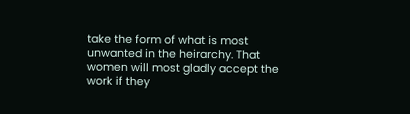take the form of what is most unwanted in the heirarchy. That women will most gladly accept the work if they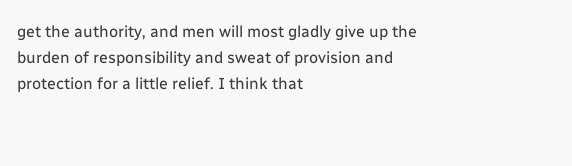get the authority, and men will most gladly give up the burden of responsibility and sweat of provision and protection for a little relief. I think that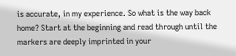is accurate, in my experience. So what is the way back home? Start at the beginning and read through until the markers are deeply imprinted in your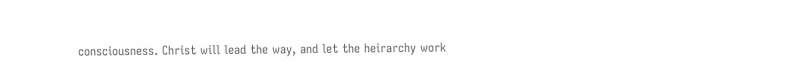consciousness. Christ will lead the way, and let the heirarchy work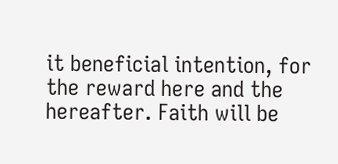it beneficial intention, for the reward here and the hereafter. Faith will be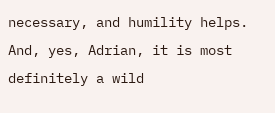necessary, and humility helps. And, yes, Adrian, it is most definitely a wild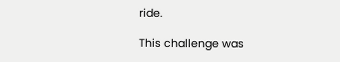ride.

This challenge was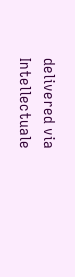delivered via Intellectuale